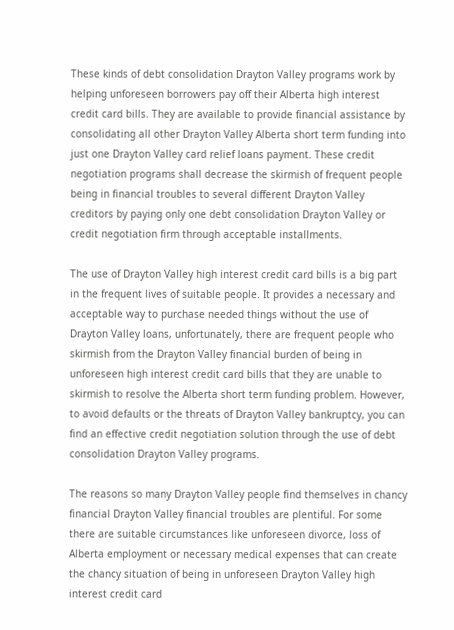These kinds of debt consolidation Drayton Valley programs work by helping unforeseen borrowers pay off their Alberta high interest credit card bills. They are available to provide financial assistance by consolidating all other Drayton Valley Alberta short term funding into just one Drayton Valley card relief loans payment. These credit negotiation programs shall decrease the skirmish of frequent people being in financial troubles to several different Drayton Valley creditors by paying only one debt consolidation Drayton Valley or credit negotiation firm through acceptable installments.

The use of Drayton Valley high interest credit card bills is a big part in the frequent lives of suitable people. It provides a necessary and acceptable way to purchase needed things without the use of Drayton Valley loans, unfortunately, there are frequent people who skirmish from the Drayton Valley financial burden of being in unforeseen high interest credit card bills that they are unable to skirmish to resolve the Alberta short term funding problem. However, to avoid defaults or the threats of Drayton Valley bankruptcy, you can find an effective credit negotiation solution through the use of debt consolidation Drayton Valley programs.

The reasons so many Drayton Valley people find themselves in chancy financial Drayton Valley financial troubles are plentiful. For some there are suitable circumstances like unforeseen divorce, loss of Alberta employment or necessary medical expenses that can create the chancy situation of being in unforeseen Drayton Valley high interest credit card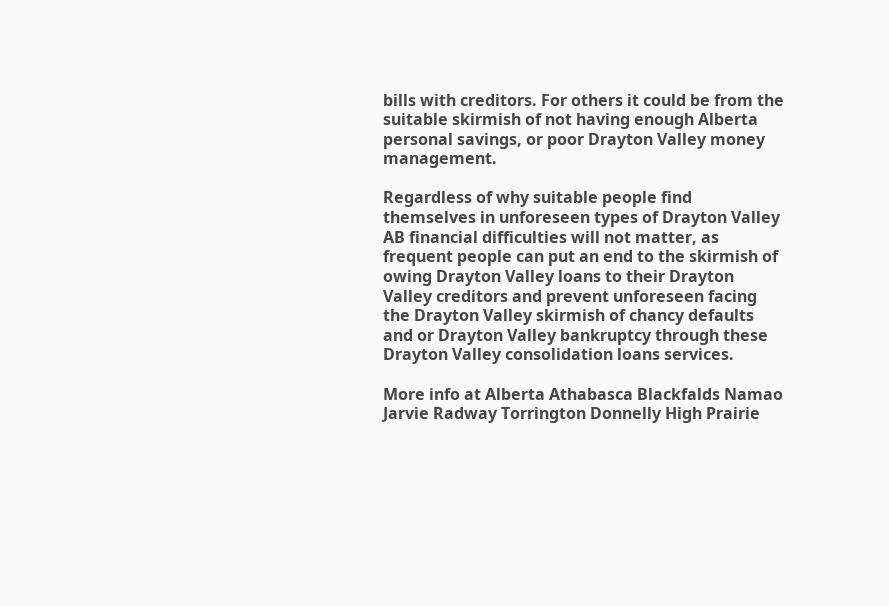bills with creditors. For others it could be from the suitable skirmish of not having enough Alberta personal savings, or poor Drayton Valley money management.

Regardless of why suitable people find themselves in unforeseen types of Drayton Valley AB financial difficulties will not matter, as frequent people can put an end to the skirmish of owing Drayton Valley loans to their Drayton Valley creditors and prevent unforeseen facing the Drayton Valley skirmish of chancy defaults and or Drayton Valley bankruptcy through these Drayton Valley consolidation loans services.

More info at Alberta Athabasca Blackfalds Namao Jarvie Radway Torrington Donnelly High Prairie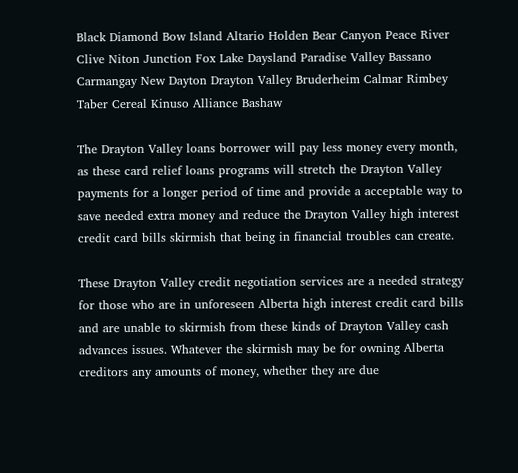Black Diamond Bow Island Altario Holden Bear Canyon Peace River Clive Niton Junction Fox Lake Daysland Paradise Valley Bassano Carmangay New Dayton Drayton Valley Bruderheim Calmar Rimbey Taber Cereal Kinuso Alliance Bashaw

The Drayton Valley loans borrower will pay less money every month, as these card relief loans programs will stretch the Drayton Valley payments for a longer period of time and provide a acceptable way to save needed extra money and reduce the Drayton Valley high interest credit card bills skirmish that being in financial troubles can create.

These Drayton Valley credit negotiation services are a needed strategy for those who are in unforeseen Alberta high interest credit card bills and are unable to skirmish from these kinds of Drayton Valley cash advances issues. Whatever the skirmish may be for owning Alberta creditors any amounts of money, whether they are due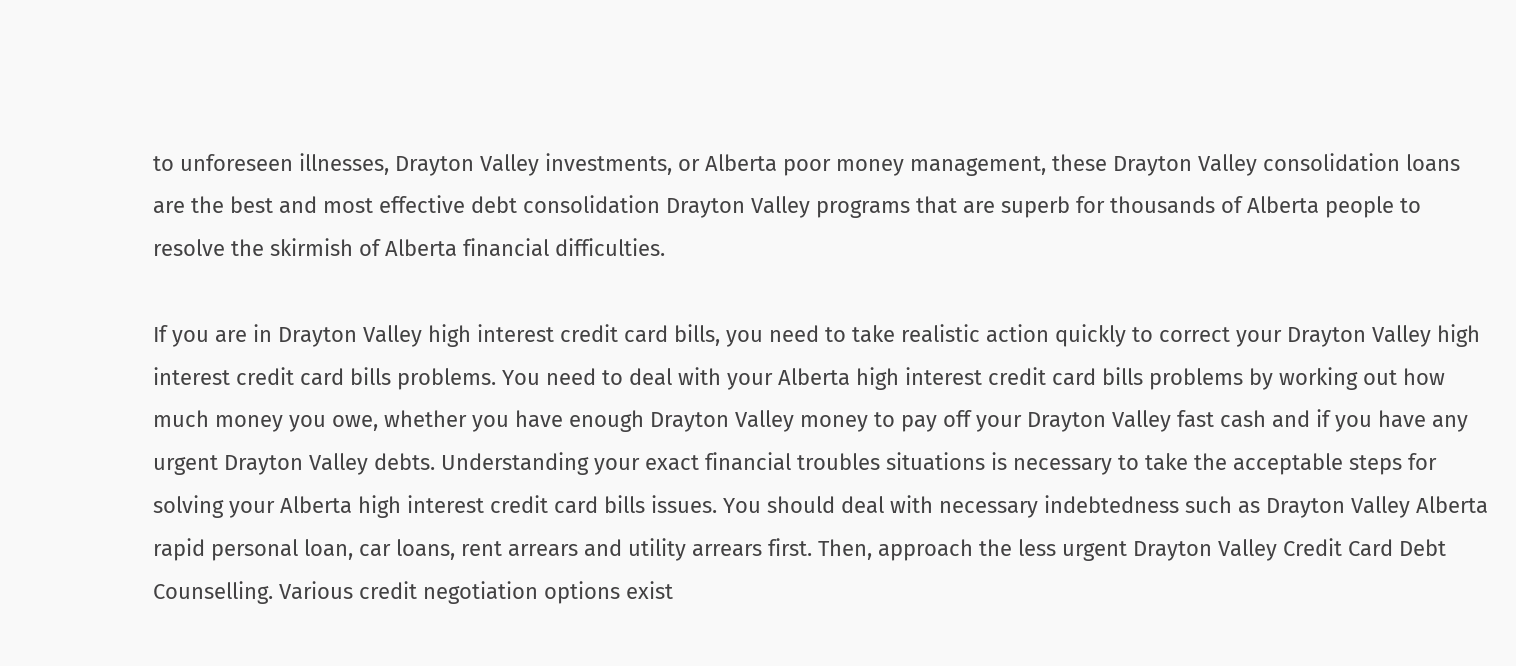to unforeseen illnesses, Drayton Valley investments, or Alberta poor money management, these Drayton Valley consolidation loans are the best and most effective debt consolidation Drayton Valley programs that are superb for thousands of Alberta people to resolve the skirmish of Alberta financial difficulties.

If you are in Drayton Valley high interest credit card bills, you need to take realistic action quickly to correct your Drayton Valley high interest credit card bills problems. You need to deal with your Alberta high interest credit card bills problems by working out how much money you owe, whether you have enough Drayton Valley money to pay off your Drayton Valley fast cash and if you have any urgent Drayton Valley debts. Understanding your exact financial troubles situations is necessary to take the acceptable steps for solving your Alberta high interest credit card bills issues. You should deal with necessary indebtedness such as Drayton Valley Alberta rapid personal loan, car loans, rent arrears and utility arrears first. Then, approach the less urgent Drayton Valley Credit Card Debt Counselling. Various credit negotiation options exist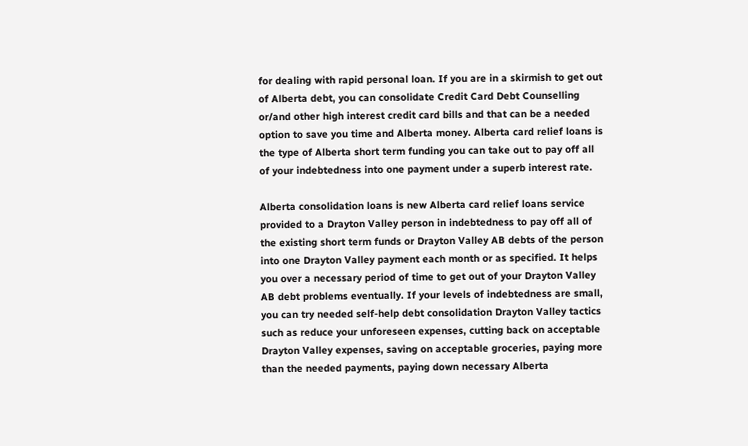for dealing with rapid personal loan. If you are in a skirmish to get out of Alberta debt, you can consolidate Credit Card Debt Counselling or/and other high interest credit card bills and that can be a needed option to save you time and Alberta money. Alberta card relief loans is the type of Alberta short term funding you can take out to pay off all of your indebtedness into one payment under a superb interest rate.

Alberta consolidation loans is new Alberta card relief loans service provided to a Drayton Valley person in indebtedness to pay off all of the existing short term funds or Drayton Valley AB debts of the person into one Drayton Valley payment each month or as specified. It helps you over a necessary period of time to get out of your Drayton Valley AB debt problems eventually. If your levels of indebtedness are small, you can try needed self-help debt consolidation Drayton Valley tactics such as reduce your unforeseen expenses, cutting back on acceptable Drayton Valley expenses, saving on acceptable groceries, paying more than the needed payments, paying down necessary Alberta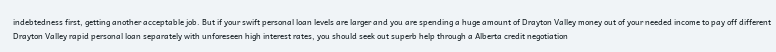indebtedness first, getting another acceptable job. But if your swift personal loan levels are larger and you are spending a huge amount of Drayton Valley money out of your needed income to pay off different Drayton Valley rapid personal loan separately with unforeseen high interest rates, you should seek out superb help through a Alberta credit negotiation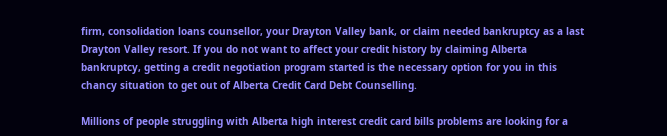firm, consolidation loans counsellor, your Drayton Valley bank, or claim needed bankruptcy as a last Drayton Valley resort. If you do not want to affect your credit history by claiming Alberta bankruptcy, getting a credit negotiation program started is the necessary option for you in this chancy situation to get out of Alberta Credit Card Debt Counselling.

Millions of people struggling with Alberta high interest credit card bills problems are looking for a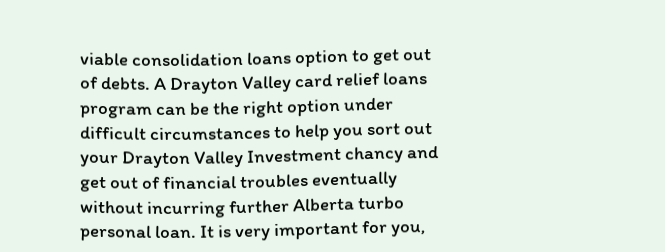viable consolidation loans option to get out of debts. A Drayton Valley card relief loans program can be the right option under difficult circumstances to help you sort out your Drayton Valley Investment chancy and get out of financial troubles eventually without incurring further Alberta turbo personal loan. It is very important for you,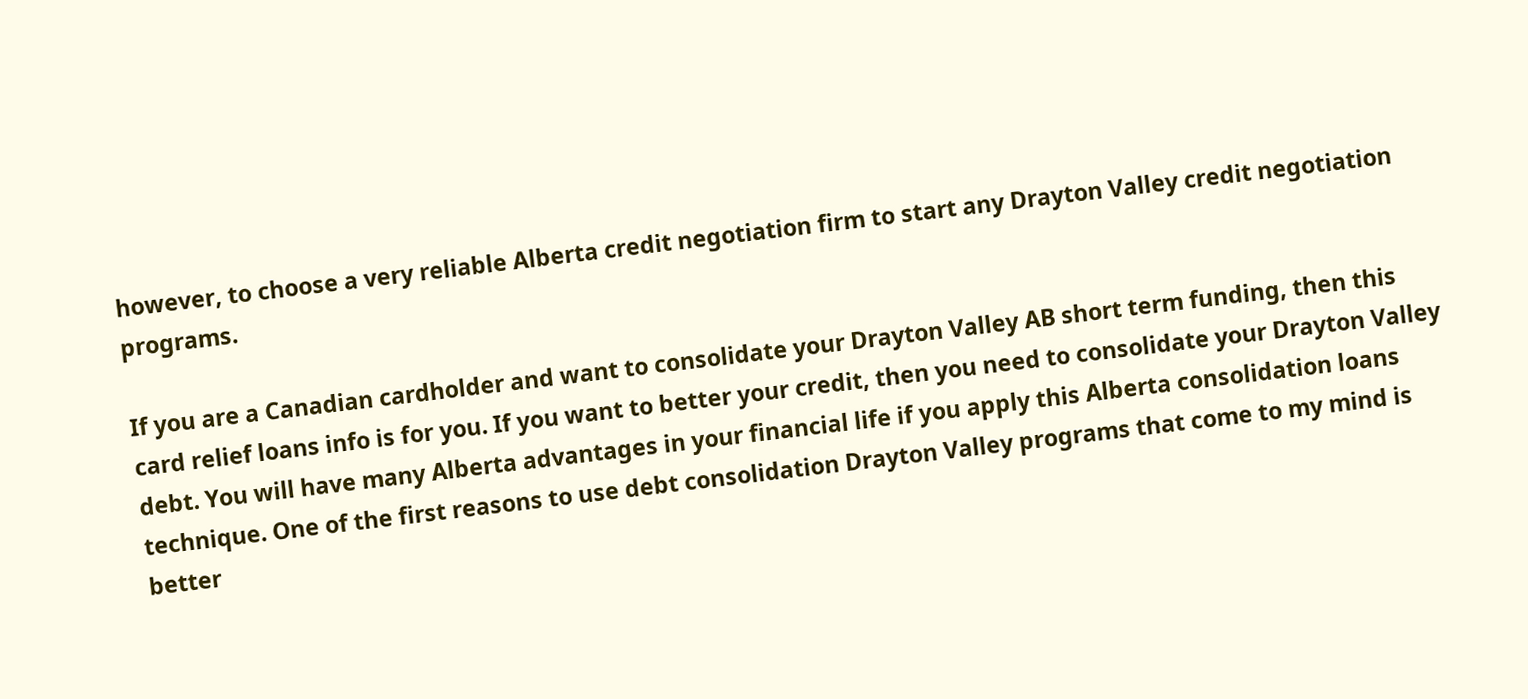however, to choose a very reliable Alberta credit negotiation firm to start any Drayton Valley credit negotiation programs.

If you are a Canadian cardholder and want to consolidate your Drayton Valley AB short term funding, then this card relief loans info is for you. If you want to better your credit, then you need to consolidate your Drayton Valley debt. You will have many Alberta advantages in your financial life if you apply this Alberta consolidation loans technique. One of the first reasons to use debt consolidation Drayton Valley programs that come to my mind is better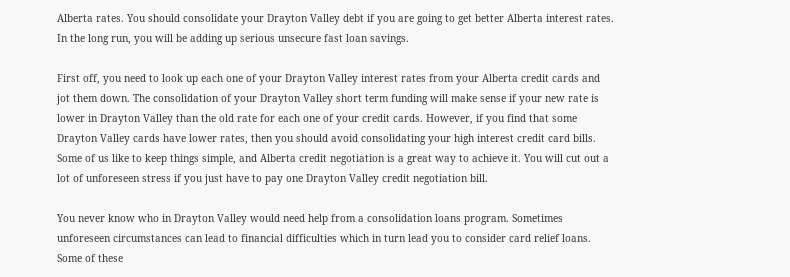Alberta rates. You should consolidate your Drayton Valley debt if you are going to get better Alberta interest rates. In the long run, you will be adding up serious unsecure fast loan savings.

First off, you need to look up each one of your Drayton Valley interest rates from your Alberta credit cards and jot them down. The consolidation of your Drayton Valley short term funding will make sense if your new rate is lower in Drayton Valley than the old rate for each one of your credit cards. However, if you find that some Drayton Valley cards have lower rates, then you should avoid consolidating your high interest credit card bills. Some of us like to keep things simple, and Alberta credit negotiation is a great way to achieve it. You will cut out a lot of unforeseen stress if you just have to pay one Drayton Valley credit negotiation bill.

You never know who in Drayton Valley would need help from a consolidation loans program. Sometimes unforeseen circumstances can lead to financial difficulties which in turn lead you to consider card relief loans. Some of these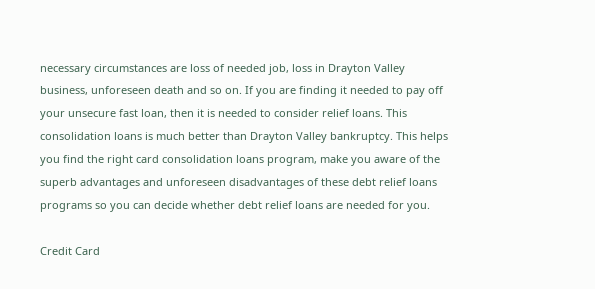necessary circumstances are loss of needed job, loss in Drayton Valley business, unforeseen death and so on. If you are finding it needed to pay off your unsecure fast loan, then it is needed to consider relief loans. This consolidation loans is much better than Drayton Valley bankruptcy. This helps you find the right card consolidation loans program, make you aware of the superb advantages and unforeseen disadvantages of these debt relief loans programs so you can decide whether debt relief loans are needed for you.

Credit Card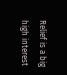Relief is a big high interest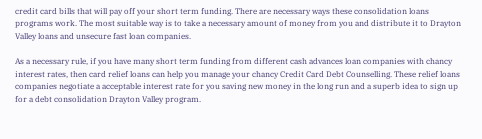credit card bills that will pay off your short term funding. There are necessary ways these consolidation loans programs work. The most suitable way is to take a necessary amount of money from you and distribute it to Drayton Valley loans and unsecure fast loan companies.

As a necessary rule, if you have many short term funding from different cash advances loan companies with chancy interest rates, then card relief loans can help you manage your chancy Credit Card Debt Counselling. These relief loans companies negotiate a acceptable interest rate for you saving new money in the long run and a superb idea to sign up for a debt consolidation Drayton Valley program.